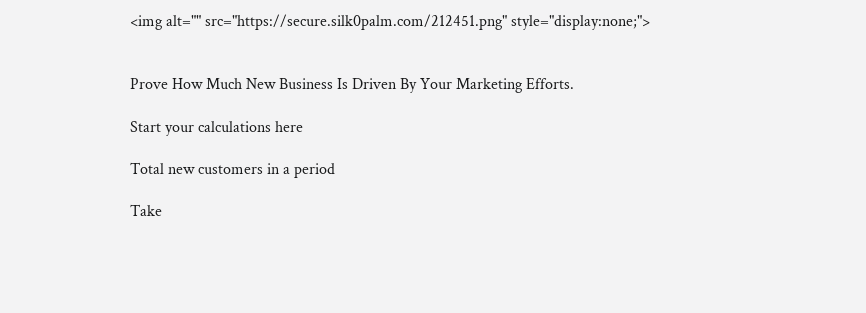<img alt="" src="https://secure.silk0palm.com/212451.png" style="display:none;">


Prove How Much New Business Is Driven By Your Marketing Efforts.

Start your calculations here

Total new customers in a period

Take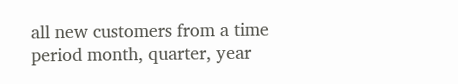all new customers from a time period month, quarter, year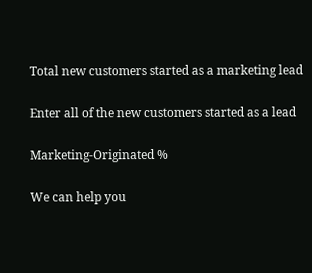Total new customers started as a marketing lead

Enter all of the new customers started as a lead

Marketing-Originated %

We can help you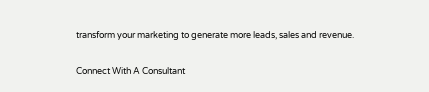transform your marketing to generate more leads, sales and revenue.

Connect With A Consultant